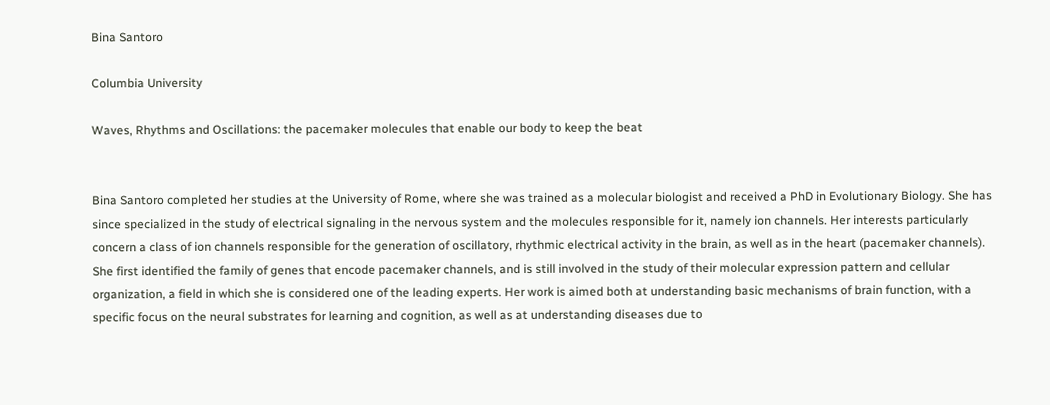Bina Santoro

Columbia University

Waves, Rhythms and Oscillations: the pacemaker molecules that enable our body to keep the beat


Bina Santoro completed her studies at the University of Rome, where she was trained as a molecular biologist and received a PhD in Evolutionary Biology. She has since specialized in the study of electrical signaling in the nervous system and the molecules responsible for it, namely ion channels. Her interests particularly concern a class of ion channels responsible for the generation of oscillatory, rhythmic electrical activity in the brain, as well as in the heart (pacemaker channels). She first identified the family of genes that encode pacemaker channels, and is still involved in the study of their molecular expression pattern and cellular organization, a field in which she is considered one of the leading experts. Her work is aimed both at understanding basic mechanisms of brain function, with a specific focus on the neural substrates for learning and cognition, as well as at understanding diseases due to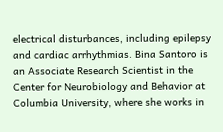electrical disturbances, including epilepsy and cardiac arrhythmias. Bina Santoro is an Associate Research Scientist in the Center for Neurobiology and Behavior at Columbia University, where she works in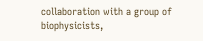collaboration with a group of biophysicists,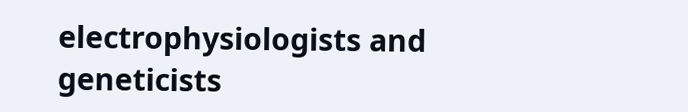electrophysiologists and geneticists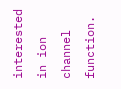interested in ion channel function.